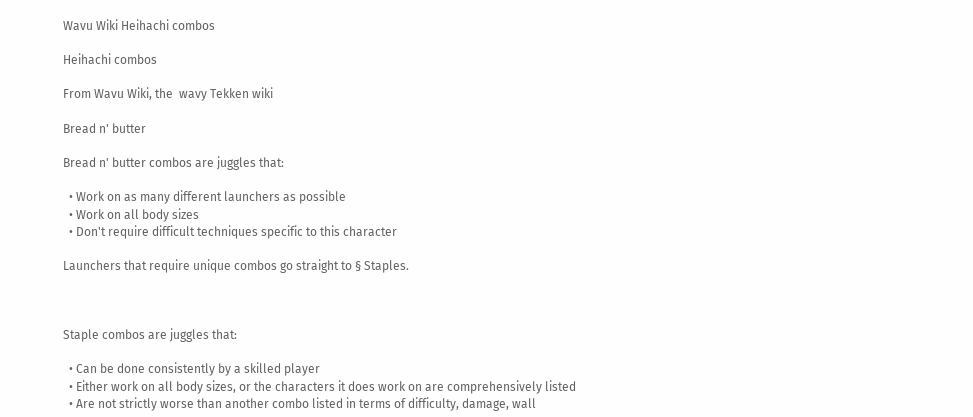Wavu Wiki Heihachi combos

Heihachi combos

From Wavu Wiki, the  wavy Tekken wiki

Bread n' butter

Bread n' butter combos are juggles that:

  • Work on as many different launchers as possible
  • Work on all body sizes
  • Don't require difficult techniques specific to this character

Launchers that require unique combos go straight to § Staples.



Staple combos are juggles that:

  • Can be done consistently by a skilled player
  • Either work on all body sizes, or the characters it does work on are comprehensively listed
  • Are not strictly worse than another combo listed in terms of difficulty, damage, wall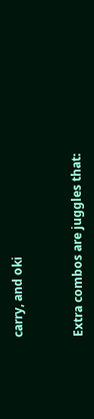carry, and oki



Extra combos are juggles that: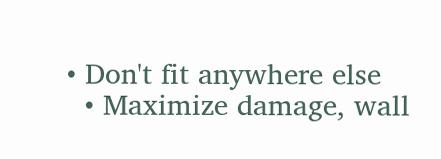• Don't fit anywhere else
  • Maximize damage, wall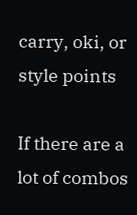carry, oki, or style points

If there are a lot of combos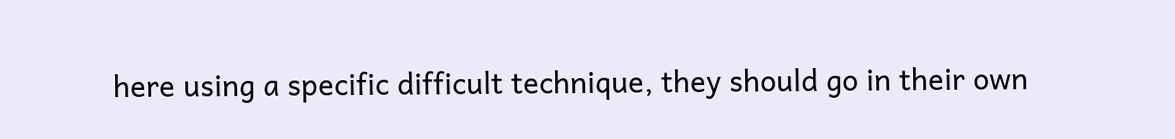here using a specific difficult technique, they should go in their own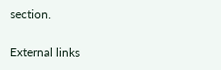section.

External links